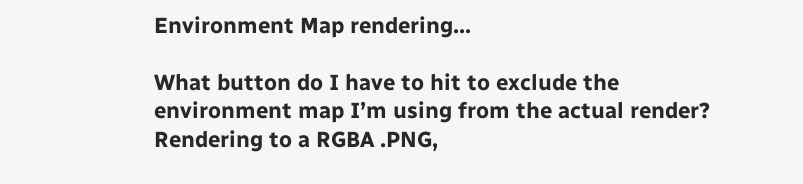Environment Map rendering...

What button do I have to hit to exclude the environment map I’m using from the actual render? Rendering to a RGBA .PNG,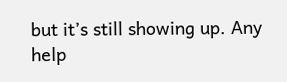but it’s still showing up. Any help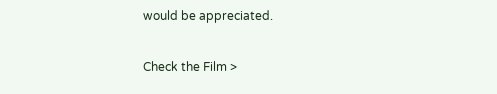would be appreciated.

Check the Film >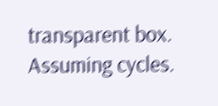transparent box. Assuming cycles.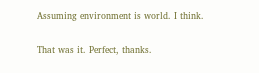Assuming environment is world. I think.

That was it. Perfect, thanks.